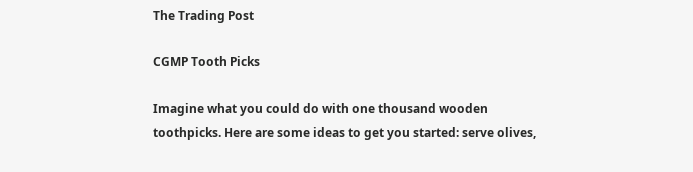The Trading Post

CGMP Tooth Picks

Imagine what you could do with one thousand wooden toothpicks. Here are some ideas to get you started: serve olives,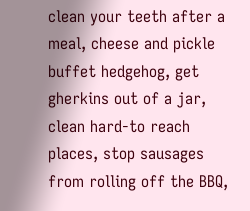clean your teeth after a meal, cheese and pickle buffet hedgehog, get gherkins out of a jar, clean hard-to reach places, stop sausages from rolling off the BBQ,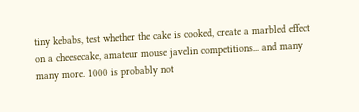tiny kebabs, test whether the cake is cooked, create a marbled effect on a cheesecake, amateur mouse javelin competitions... and many many more. 1000 is probably not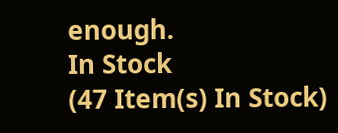enough.
In Stock
(47 Item(s) In Stock)